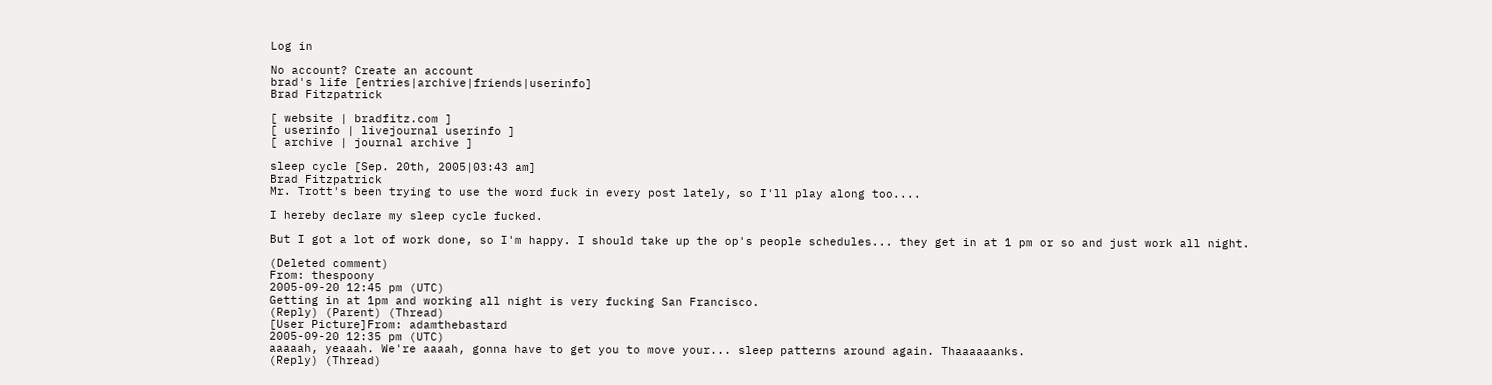Log in

No account? Create an account
brad's life [entries|archive|friends|userinfo]
Brad Fitzpatrick

[ website | bradfitz.com ]
[ userinfo | livejournal userinfo ]
[ archive | journal archive ]

sleep cycle [Sep. 20th, 2005|03:43 am]
Brad Fitzpatrick
Mr. Trott's been trying to use the word fuck in every post lately, so I'll play along too....

I hereby declare my sleep cycle fucked.

But I got a lot of work done, so I'm happy. I should take up the op's people schedules... they get in at 1 pm or so and just work all night.

(Deleted comment)
From: thespoony
2005-09-20 12:45 pm (UTC)
Getting in at 1pm and working all night is very fucking San Francisco.
(Reply) (Parent) (Thread)
[User Picture]From: adamthebastard
2005-09-20 12:35 pm (UTC)
aaaaah, yeaaah. We're aaaah, gonna have to get you to move your... sleep patterns around again. Thaaaaaanks.
(Reply) (Thread)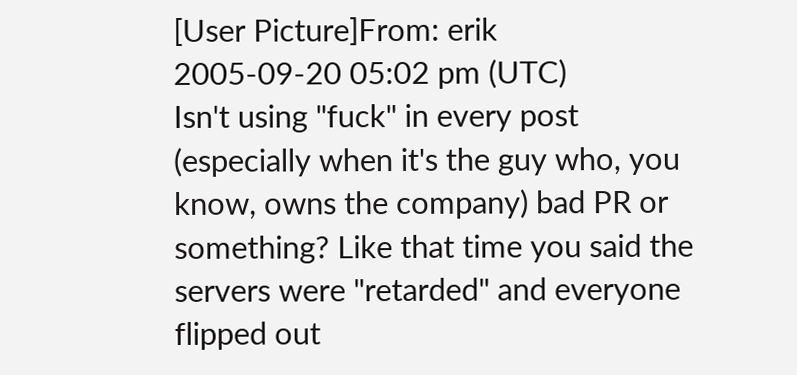[User Picture]From: erik
2005-09-20 05:02 pm (UTC)
Isn't using "fuck" in every post (especially when it's the guy who, you know, owns the company) bad PR or something? Like that time you said the servers were "retarded" and everyone flipped out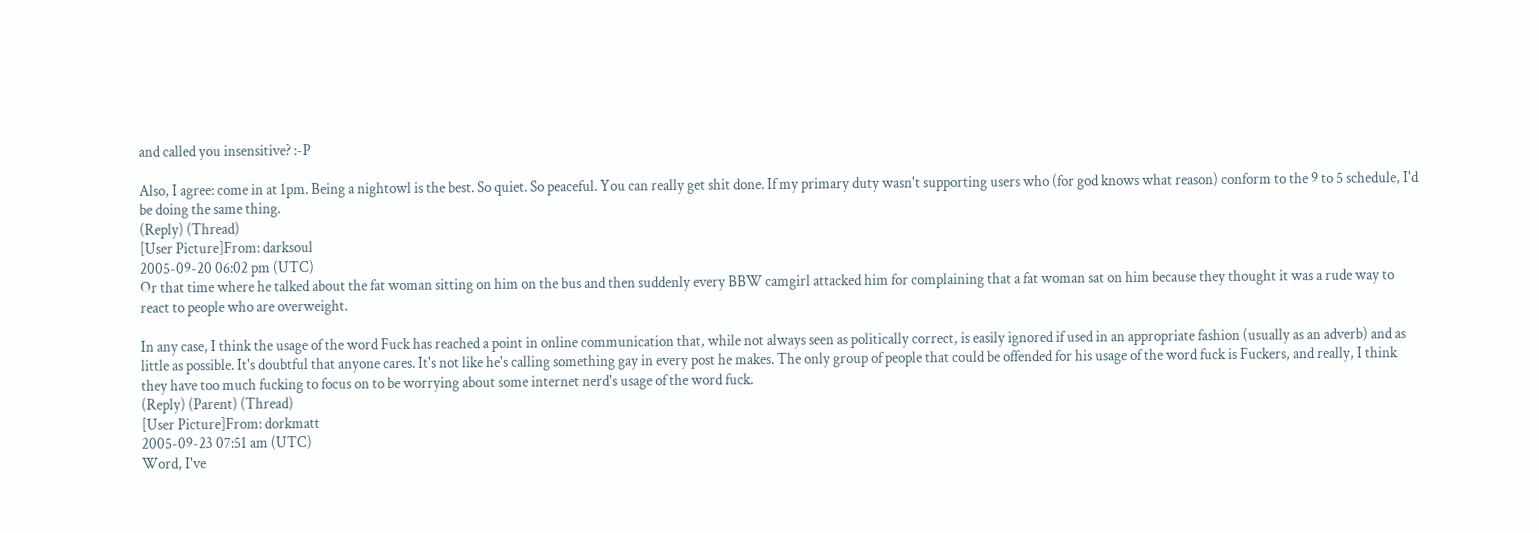and called you insensitive? :-P

Also, I agree: come in at 1pm. Being a nightowl is the best. So quiet. So peaceful. You can really get shit done. If my primary duty wasn't supporting users who (for god knows what reason) conform to the 9 to 5 schedule, I'd be doing the same thing.
(Reply) (Thread)
[User Picture]From: darksoul
2005-09-20 06:02 pm (UTC)
Or that time where he talked about the fat woman sitting on him on the bus and then suddenly every BBW camgirl attacked him for complaining that a fat woman sat on him because they thought it was a rude way to react to people who are overweight.

In any case, I think the usage of the word Fuck has reached a point in online communication that, while not always seen as politically correct, is easily ignored if used in an appropriate fashion (usually as an adverb) and as little as possible. It's doubtful that anyone cares. It's not like he's calling something gay in every post he makes. The only group of people that could be offended for his usage of the word fuck is Fuckers, and really, I think they have too much fucking to focus on to be worrying about some internet nerd's usage of the word fuck.
(Reply) (Parent) (Thread)
[User Picture]From: dorkmatt
2005-09-23 07:51 am (UTC)
Word, I've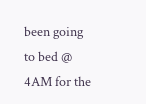been going to bed @ 4AM for the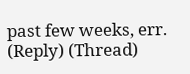past few weeks, err.
(Reply) (Thread)